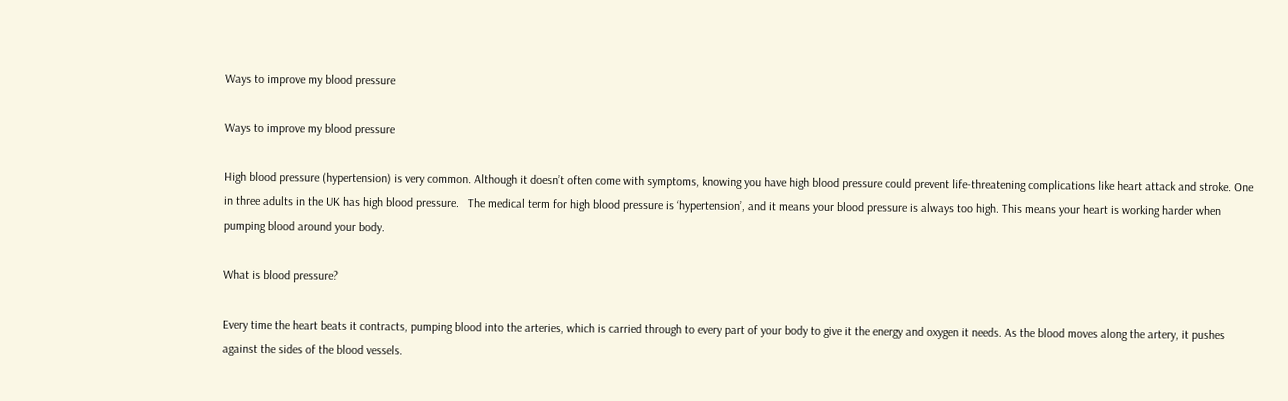Ways to improve my blood pressure

Ways to improve my blood pressure

High blood pressure (hypertension) is very common. Although it doesn’t often come with symptoms, knowing you have high blood pressure could prevent life-threatening complications like heart attack and stroke. One in three adults in the UK has high blood pressure.   The medical term for high blood pressure is ‘hypertension’, and it means your blood pressure is always too high. This means your heart is working harder when pumping blood around your body.

What is blood pressure?

Every time the heart beats it contracts, pumping blood into the arteries, which is carried through to every part of your body to give it the energy and oxygen it needs. As the blood moves along the artery, it pushes against the sides of the blood vessels.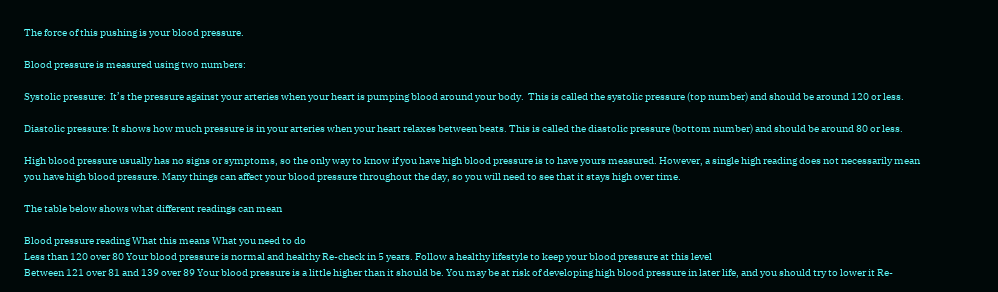The force of this pushing is your blood pressure.

Blood pressure is measured using two numbers:

Systolic pressure:  It’s the pressure against your arteries when your heart is pumping blood around your body.  This is called the systolic pressure (top number) and should be around 120 or less.

Diastolic pressure: It shows how much pressure is in your arteries when your heart relaxes between beats. This is called the diastolic pressure (bottom number) and should be around 80 or less.

High blood pressure usually has no signs or symptoms, so the only way to know if you have high blood pressure is to have yours measured. However, a single high reading does not necessarily mean you have high blood pressure. Many things can affect your blood pressure throughout the day, so you will need to see that it stays high over time.

The table below shows what different readings can mean

Blood pressure reading What this means What you need to do
Less than 120 over 80 Your blood pressure is normal and healthy Re-check in 5 years. Follow a healthy lifestyle to keep your blood pressure at this level
Between 121 over 81 and 139 over 89 Your blood pressure is a little higher than it should be. You may be at risk of developing high blood pressure in later life, and you should try to lower it Re-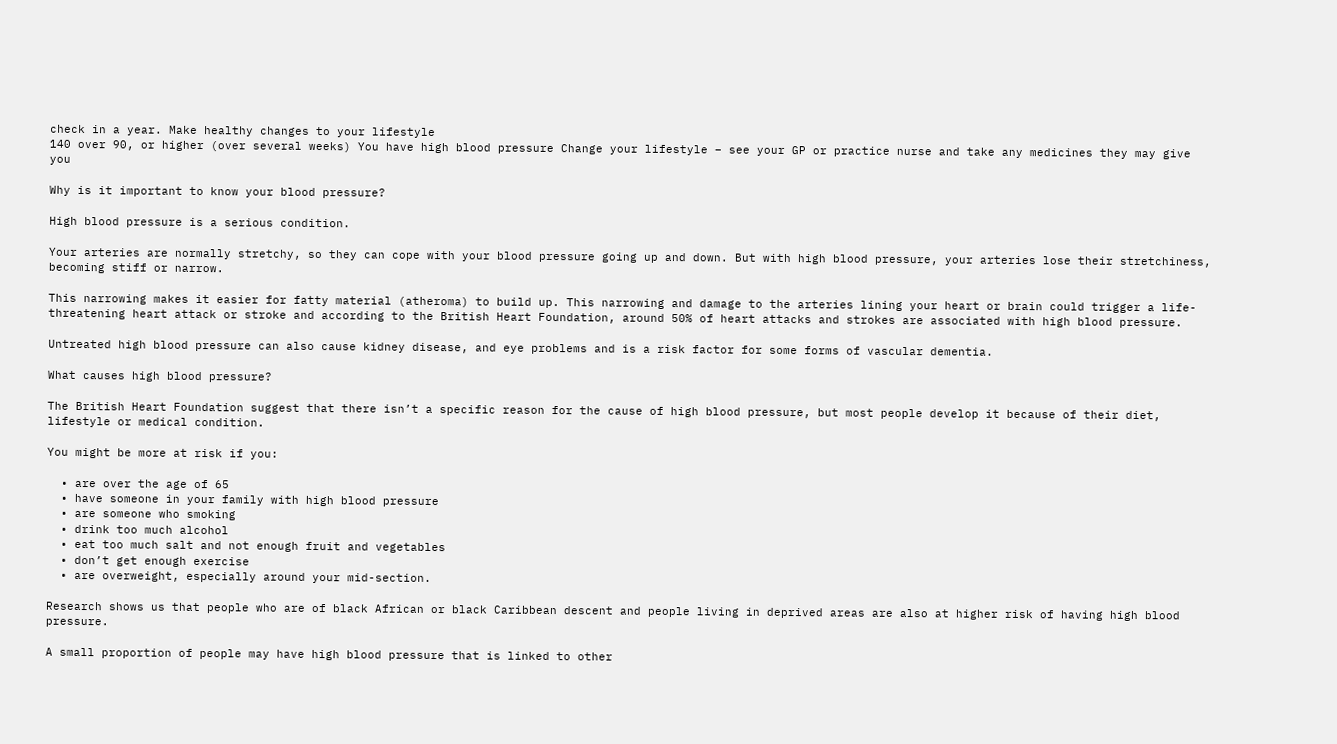check in a year. Make healthy changes to your lifestyle
140 over 90, or higher (over several weeks) You have high blood pressure Change your lifestyle – see your GP or practice nurse and take any medicines they may give you

Why is it important to know your blood pressure?

High blood pressure is a serious condition.

Your arteries are normally stretchy, so they can cope with your blood pressure going up and down. But with high blood pressure, your arteries lose their stretchiness, becoming stiff or narrow.

This narrowing makes it easier for fatty material (atheroma) to build up. This narrowing and damage to the arteries lining your heart or brain could trigger a life-threatening heart attack or stroke and according to the British Heart Foundation, around 50% of heart attacks and strokes are associated with high blood pressure.

Untreated high blood pressure can also cause kidney disease, and eye problems and is a risk factor for some forms of vascular dementia.

What causes high blood pressure?

The British Heart Foundation suggest that there isn’t a specific reason for the cause of high blood pressure, but most people develop it because of their diet, lifestyle or medical condition.

You might be more at risk if you:

  • are over the age of 65
  • have someone in your family with high blood pressure
  • are someone who smoking
  • drink too much alcohol
  • eat too much salt and not enough fruit and vegetables
  • don’t get enough exercise
  • are overweight, especially around your mid-section.

Research shows us that people who are of black African or black Caribbean descent and people living in deprived areas are also at higher risk of having high blood pressure.

A small proportion of people may have high blood pressure that is linked to other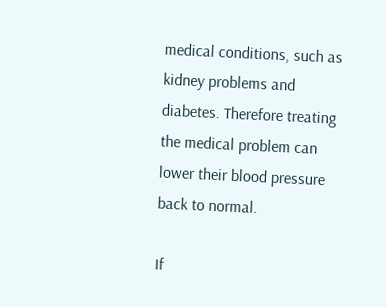medical conditions, such as kidney problems and diabetes. Therefore treating the medical problem can lower their blood pressure back to normal.

If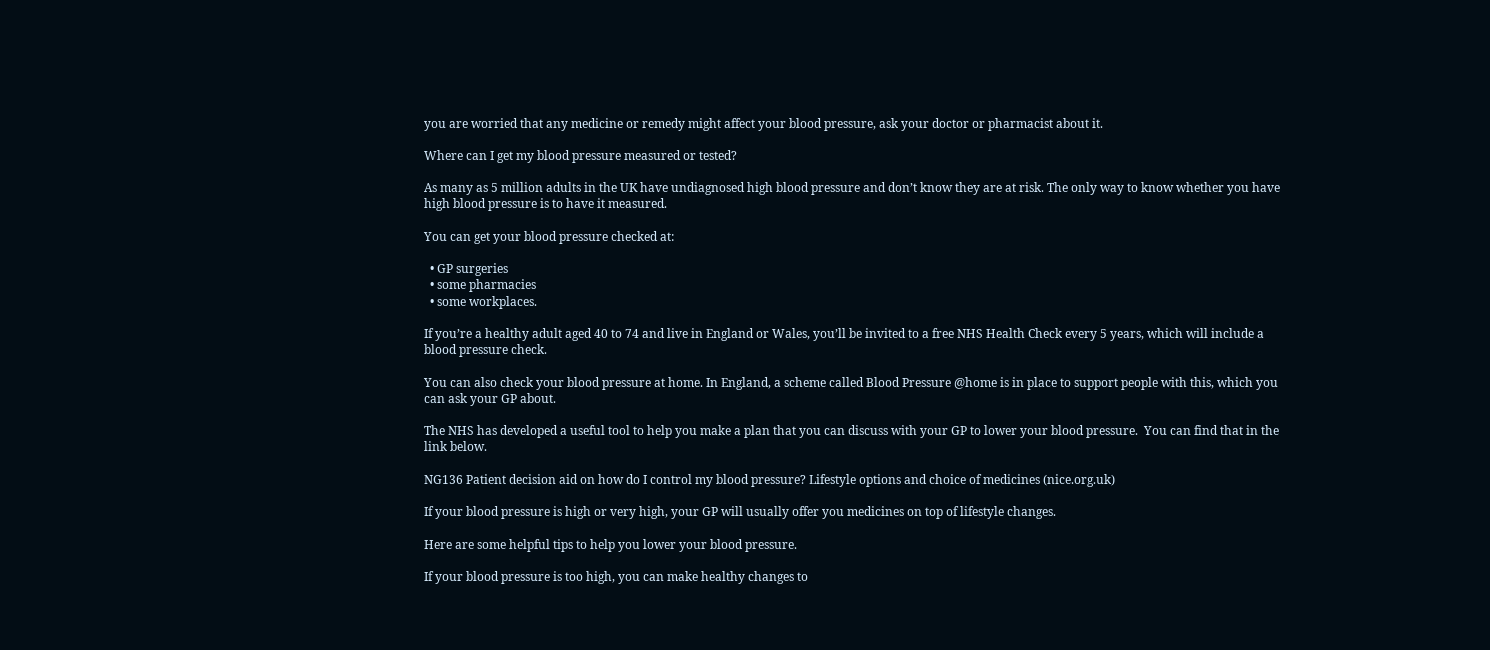you are worried that any medicine or remedy might affect your blood pressure, ask your doctor or pharmacist about it.

Where can I get my blood pressure measured or tested?

As many as 5 million adults in the UK have undiagnosed high blood pressure and don’t know they are at risk. The only way to know whether you have high blood pressure is to have it measured.

You can get your blood pressure checked at:

  • GP surgeries
  • some pharmacies
  • some workplaces.

If you’re a healthy adult aged 40 to 74 and live in England or Wales, you’ll be invited to a free NHS Health Check every 5 years, which will include a blood pressure check.

You can also check your blood pressure at home. In England, a scheme called Blood Pressure @home is in place to support people with this, which you can ask your GP about.

The NHS has developed a useful tool to help you make a plan that you can discuss with your GP to lower your blood pressure.  You can find that in the link below.

NG136 Patient decision aid on how do I control my blood pressure? Lifestyle options and choice of medicines (nice.org.uk)

If your blood pressure is high or very high, your GP will usually offer you medicines on top of lifestyle changes.

Here are some helpful tips to help you lower your blood pressure.

If your blood pressure is too high, you can make healthy changes to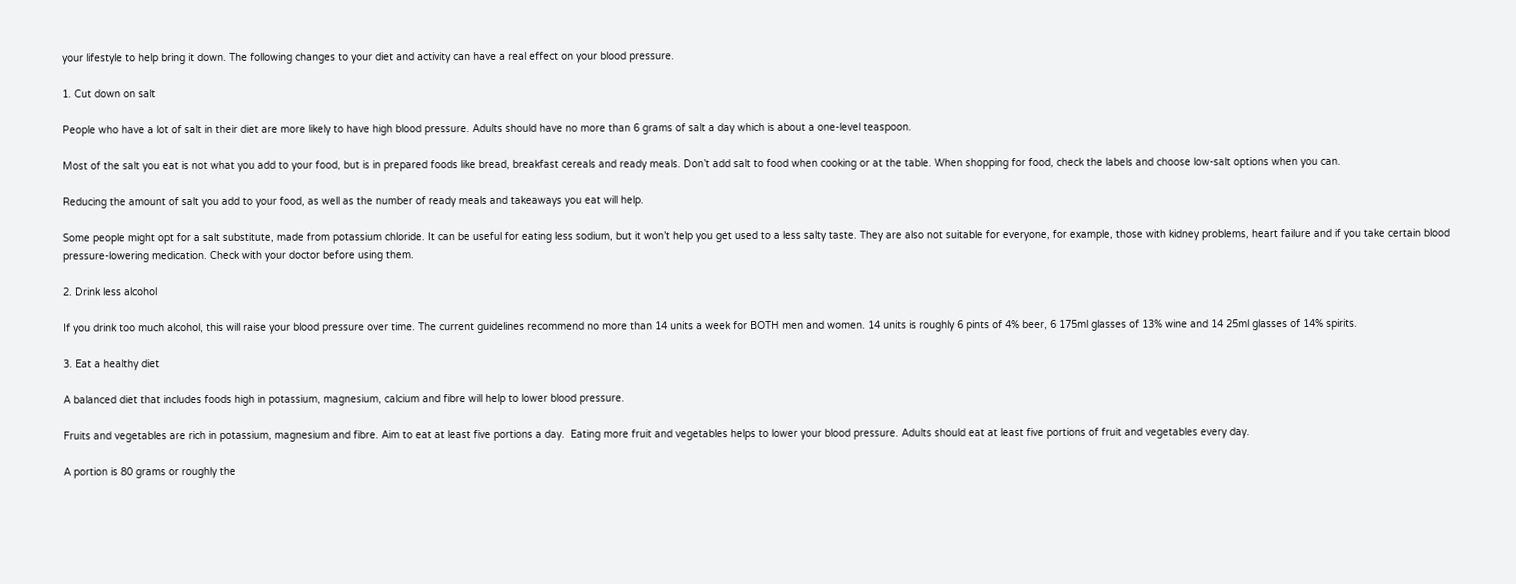your lifestyle to help bring it down. The following changes to your diet and activity can have a real effect on your blood pressure.

1. Cut down on salt

People who have a lot of salt in their diet are more likely to have high blood pressure. Adults should have no more than 6 grams of salt a day which is about a one-level teaspoon.

Most of the salt you eat is not what you add to your food, but is in prepared foods like bread, breakfast cereals and ready meals. Don’t add salt to food when cooking or at the table. When shopping for food, check the labels and choose low-salt options when you can.

Reducing the amount of salt you add to your food, as well as the number of ready meals and takeaways you eat will help.

Some people might opt for a salt substitute, made from potassium chloride. It can be useful for eating less sodium, but it won’t help you get used to a less salty taste. They are also not suitable for everyone, for example, those with kidney problems, heart failure and if you take certain blood pressure-lowering medication. Check with your doctor before using them.

2. Drink less alcohol

If you drink too much alcohol, this will raise your blood pressure over time. The current guidelines recommend no more than 14 units a week for BOTH men and women. 14 units is roughly 6 pints of 4% beer, 6 175ml glasses of 13% wine and 14 25ml glasses of 14% spirits.

3. Eat a healthy diet

A balanced diet that includes foods high in potassium, magnesium, calcium and fibre will help to lower blood pressure.

Fruits and vegetables are rich in potassium, magnesium and fibre. Aim to eat at least five portions a day.  Eating more fruit and vegetables helps to lower your blood pressure. Adults should eat at least five portions of fruit and vegetables every day.

A portion is 80 grams or roughly the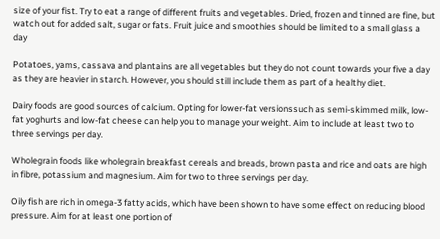size of your fist. Try to eat a range of different fruits and vegetables. Dried, frozen and tinned are fine, but watch out for added salt, sugar or fats. Fruit juice and smoothies should be limited to a small glass a day

Potatoes, yams, cassava and plantains are all vegetables but they do not count towards your five a day as they are heavier in starch. However, you should still include them as part of a healthy diet.

Dairy foods are good sources of calcium. Opting for lower-fat versionssuch as semi-skimmed milk, low-fat yoghurts and low-fat cheese can help you to manage your weight. Aim to include at least two to three servings per day.

Wholegrain foods like wholegrain breakfast cereals and breads, brown pasta and rice and oats are high in fibre, potassium and magnesium. Aim for two to three servings per day.

Oily fish are rich in omega-3 fatty acids, which have been shown to have some effect on reducing blood pressure. Aim for at least one portion of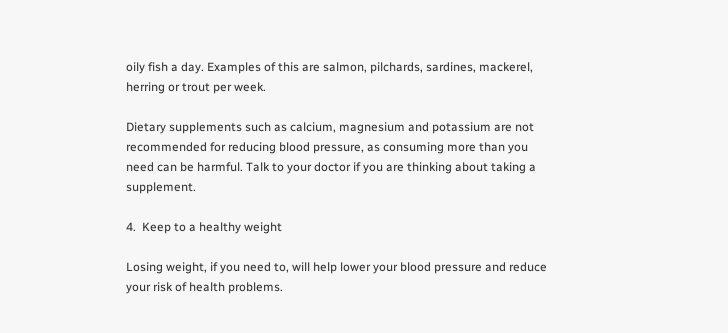oily fish a day. Examples of this are salmon, pilchards, sardines, mackerel, herring or trout per week.

Dietary supplements such as calcium, magnesium and potassium are not recommended for reducing blood pressure, as consuming more than you need can be harmful. Talk to your doctor if you are thinking about taking a supplement.

4.  Keep to a healthy weight

Losing weight, if you need to, will help lower your blood pressure and reduce your risk of health problems.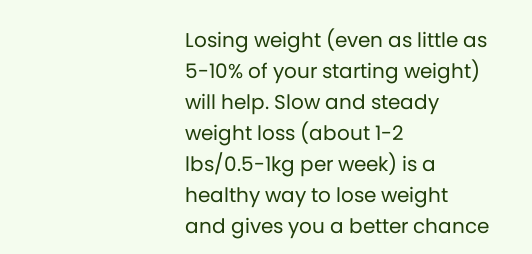Losing weight (even as little as 5-10% of your starting weight) will help. Slow and steady weight loss (about 1-2 lbs/0.5-1kg per week) is a healthy way to lose weight and gives you a better chance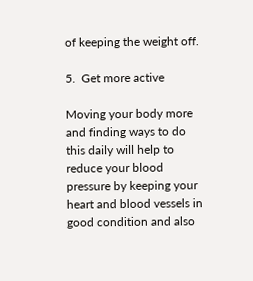of keeping the weight off.

5.  Get more active

Moving your body more and finding ways to do this daily will help to reduce your blood pressure by keeping your heart and blood vessels in good condition and also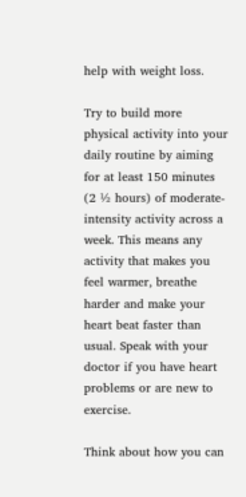help with weight loss.

Try to build more physical activity into your daily routine by aiming for at least 150 minutes (2 ½ hours) of moderate-intensity activity across a week. This means any activity that makes you feel warmer, breathe harder and make your heart beat faster than usual. Speak with your doctor if you have heart problems or are new to exercise.

Think about how you can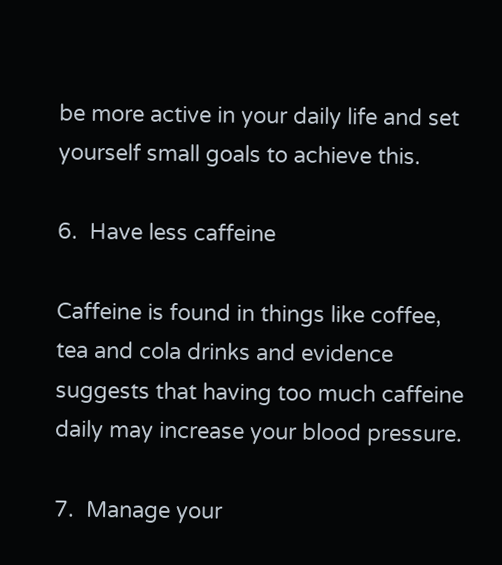be more active in your daily life and set yourself small goals to achieve this.

6.  Have less caffeine

Caffeine is found in things like coffee, tea and cola drinks and evidence suggests that having too much caffeine daily may increase your blood pressure.

7.  Manage your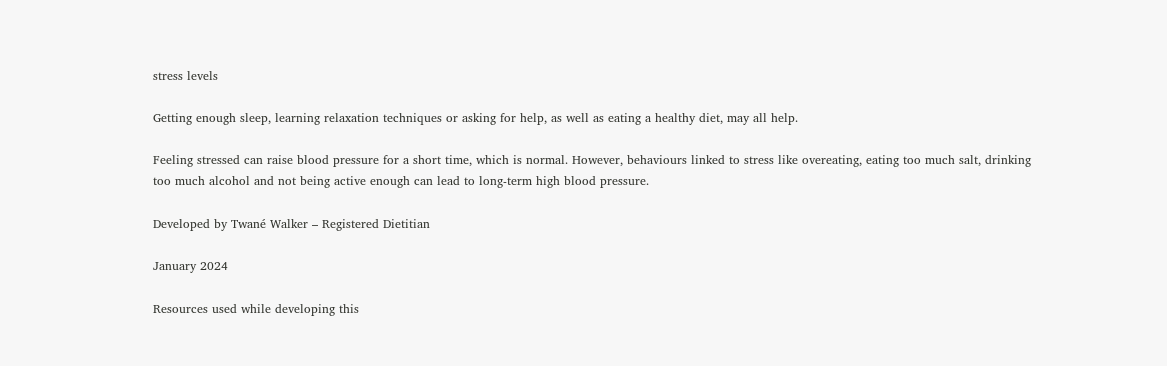stress levels

Getting enough sleep, learning relaxation techniques or asking for help, as well as eating a healthy diet, may all help.

Feeling stressed can raise blood pressure for a short time, which is normal. However, behaviours linked to stress like overeating, eating too much salt, drinking too much alcohol and not being active enough can lead to long-term high blood pressure.

Developed by Twané Walker – Registered Dietitian

January 2024

Resources used while developing this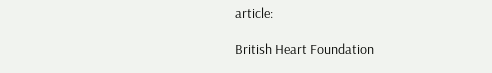article:

British Heart Foundation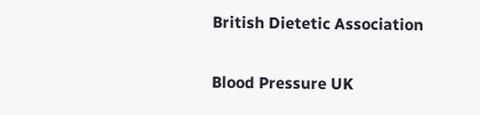British Dietetic Association

Blood Pressure UK